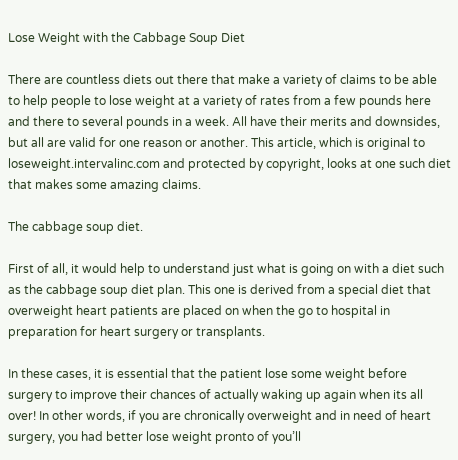Lose Weight with the Cabbage Soup Diet

There are countless diets out there that make a variety of claims to be able to help people to lose weight at a variety of rates from a few pounds here and there to several pounds in a week. All have their merits and downsides, but all are valid for one reason or another. This article, which is original to loseweight.intervalinc.com and protected by copyright, looks at one such diet that makes some amazing claims.

The cabbage soup diet.

First of all, it would help to understand just what is going on with a diet such as the cabbage soup diet plan. This one is derived from a special diet that overweight heart patients are placed on when the go to hospital in preparation for heart surgery or transplants.

In these cases, it is essential that the patient lose some weight before surgery to improve their chances of actually waking up again when its all over! In other words, if you are chronically overweight and in need of heart surgery, you had better lose weight pronto of you’ll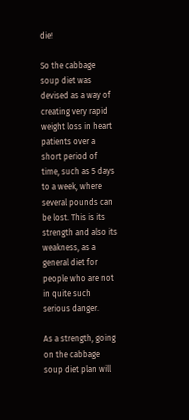die!

So the cabbage soup diet was devised as a way of creating very rapid weight loss in heart patients over a short period of time, such as 5 days to a week, where several pounds can be lost. This is its strength and also its weakness, as a general diet for people who are not in quite such serious danger.

As a strength, going on the cabbage soup diet plan will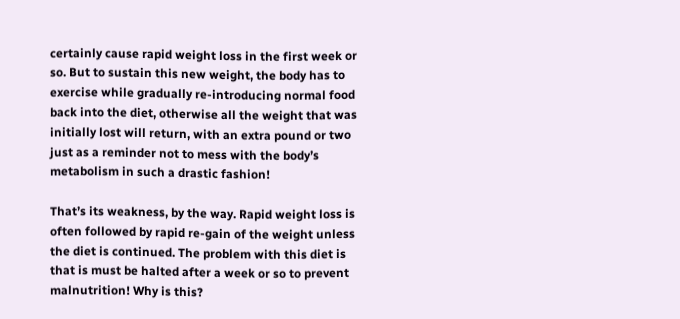certainly cause rapid weight loss in the first week or so. But to sustain this new weight, the body has to exercise while gradually re-introducing normal food back into the diet, otherwise all the weight that was initially lost will return, with an extra pound or two just as a reminder not to mess with the body’s metabolism in such a drastic fashion!

That’s its weakness, by the way. Rapid weight loss is often followed by rapid re-gain of the weight unless the diet is continued. The problem with this diet is that is must be halted after a week or so to prevent malnutrition! Why is this?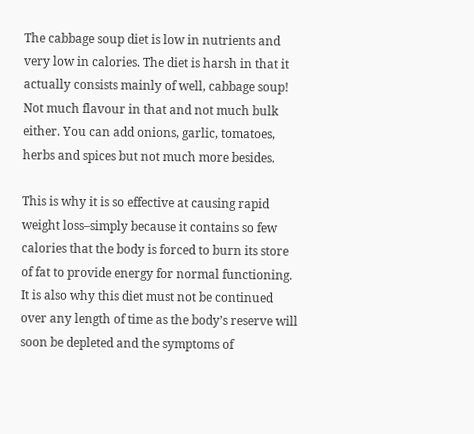The cabbage soup diet is low in nutrients and very low in calories. The diet is harsh in that it actually consists mainly of well, cabbage soup! Not much flavour in that and not much bulk either. You can add onions, garlic, tomatoes, herbs and spices but not much more besides.

This is why it is so effective at causing rapid weight loss–simply because it contains so few calories that the body is forced to burn its store of fat to provide energy for normal functioning. It is also why this diet must not be continued over any length of time as the body’s reserve will soon be depleted and the symptoms of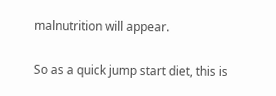malnutrition will appear.

So as a quick jump start diet, this is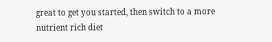great to get you started, then switch to a more nutrient rich diet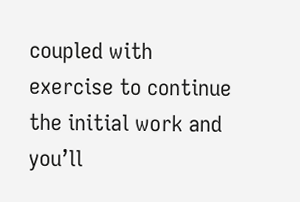coupled with exercise to continue the initial work and you’ll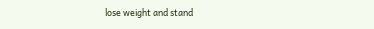lose weight and stand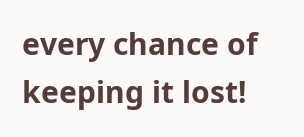every chance of keeping it lost!